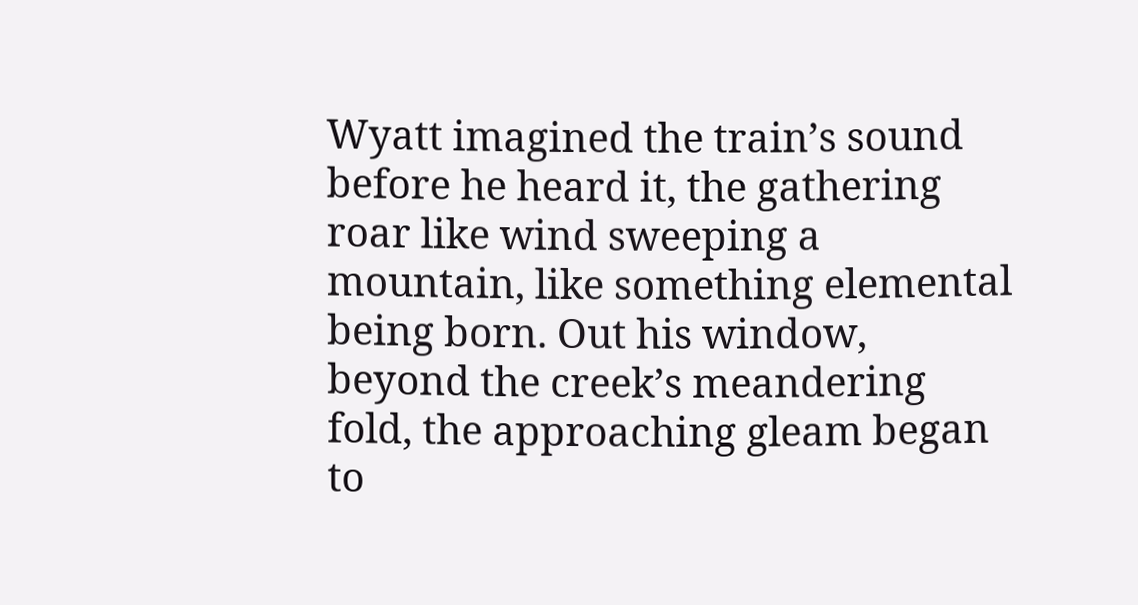Wyatt imagined the train’s sound before he heard it, the gathering roar like wind sweeping a mountain, like something elemental being born. Out his window, beyond the creek’s meandering fold, the approaching gleam began to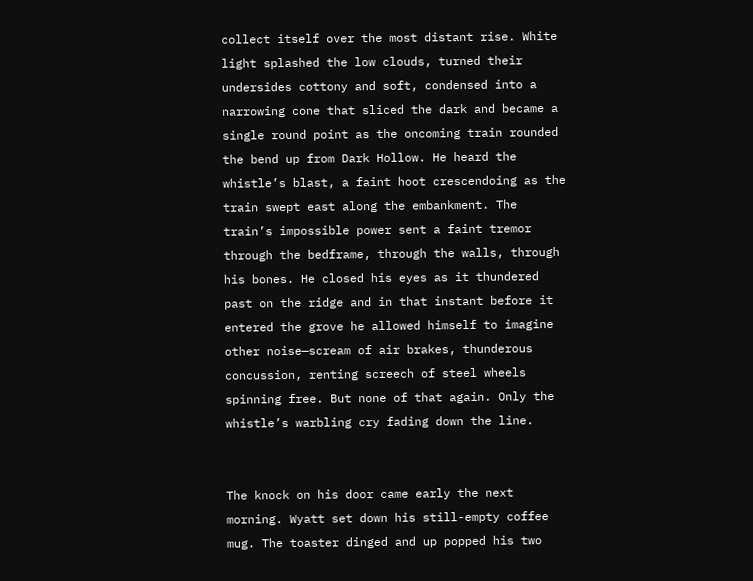collect itself over the most distant rise. White light splashed the low clouds, turned their undersides cottony and soft, condensed into a narrowing cone that sliced the dark and became a single round point as the oncoming train rounded the bend up from Dark Hollow. He heard the whistle’s blast, a faint hoot crescendoing as the train swept east along the embankment. The train’s impossible power sent a faint tremor through the bedframe, through the walls, through his bones. He closed his eyes as it thundered past on the ridge and in that instant before it entered the grove he allowed himself to imagine other noise—scream of air brakes, thunderous concussion, renting screech of steel wheels spinning free. But none of that again. Only the whistle’s warbling cry fading down the line.


The knock on his door came early the next morning. Wyatt set down his still-empty coffee mug. The toaster dinged and up popped his two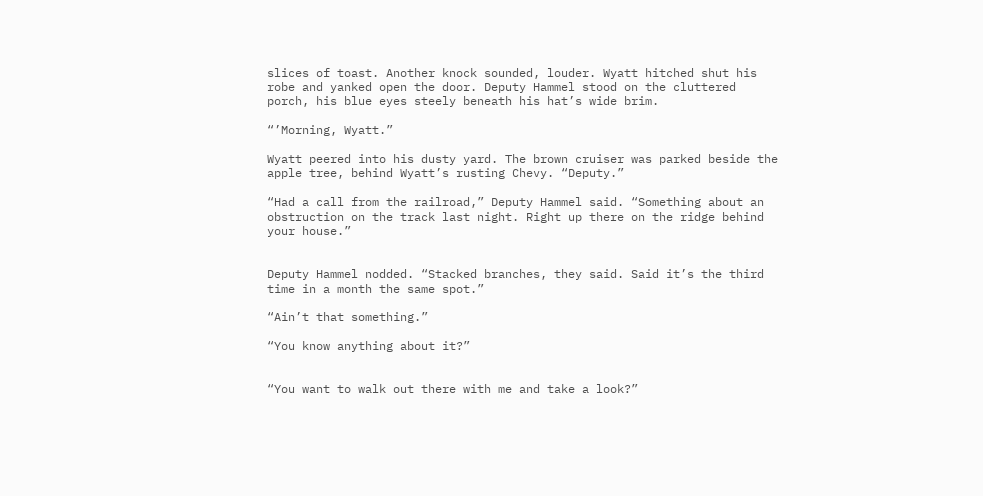slices of toast. Another knock sounded, louder. Wyatt hitched shut his robe and yanked open the door. Deputy Hammel stood on the cluttered porch, his blue eyes steely beneath his hat’s wide brim.

“’Morning, Wyatt.”

Wyatt peered into his dusty yard. The brown cruiser was parked beside the apple tree, behind Wyatt’s rusting Chevy. “Deputy.”

“Had a call from the railroad,” Deputy Hammel said. “Something about an obstruction on the track last night. Right up there on the ridge behind your house.”


Deputy Hammel nodded. “Stacked branches, they said. Said it’s the third time in a month the same spot.”

“Ain’t that something.”

“You know anything about it?”


“You want to walk out there with me and take a look?”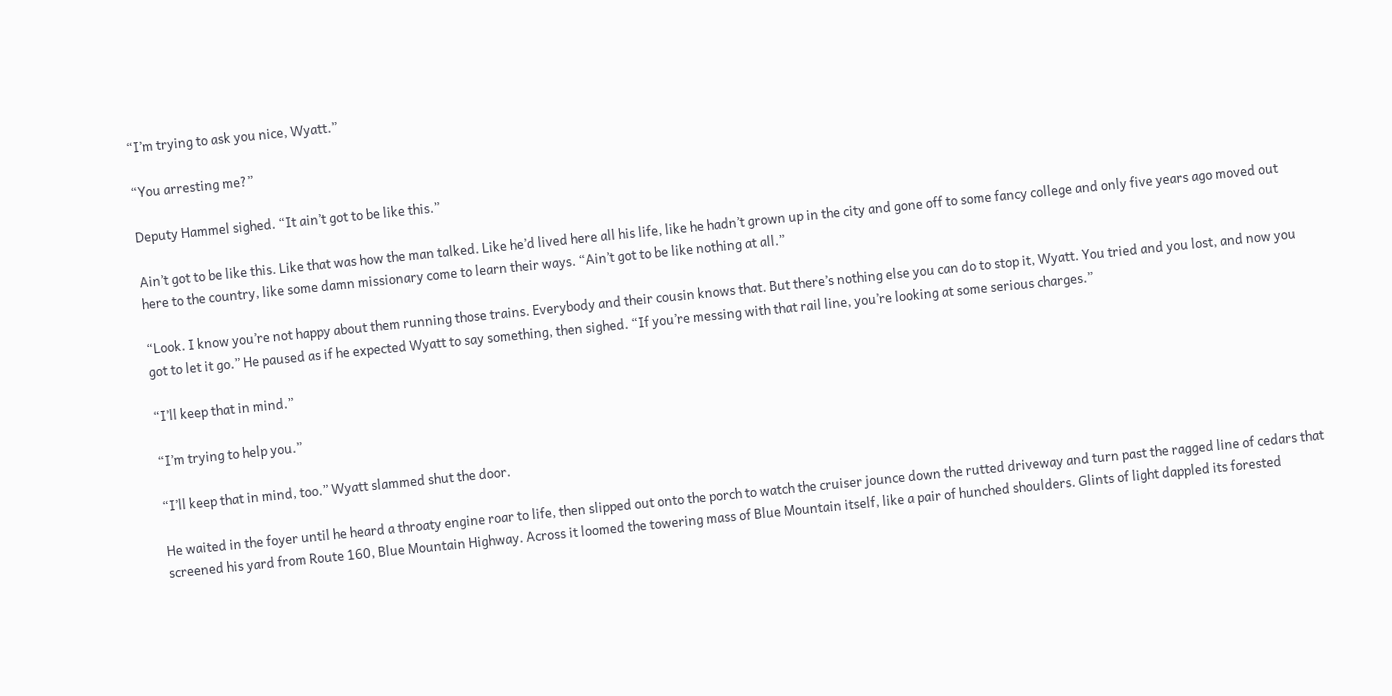“I’m trying to ask you nice, Wyatt.”

“You arresting me?”

Deputy Hammel sighed. “It ain’t got to be like this.”

Ain’t got to be like this. Like that was how the man talked. Like he’d lived here all his life, like he hadn’t grown up in the city and gone off to some fancy college and only five years ago moved out here to the country, like some damn missionary come to learn their ways. “Ain’t got to be like nothing at all.”

“Look. I know you’re not happy about them running those trains. Everybody and their cousin knows that. But there’s nothing else you can do to stop it, Wyatt. You tried and you lost, and now you got to let it go.” He paused as if he expected Wyatt to say something, then sighed. “If you’re messing with that rail line, you’re looking at some serious charges.”

“I’ll keep that in mind.”

“I’m trying to help you.”

“I’ll keep that in mind, too.” Wyatt slammed shut the door.

He waited in the foyer until he heard a throaty engine roar to life, then slipped out onto the porch to watch the cruiser jounce down the rutted driveway and turn past the ragged line of cedars that screened his yard from Route 160, Blue Mountain Highway. Across it loomed the towering mass of Blue Mountain itself, like a pair of hunched shoulders. Glints of light dappled its forested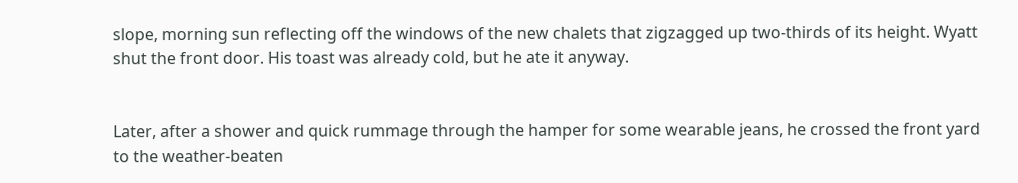slope, morning sun reflecting off the windows of the new chalets that zigzagged up two-thirds of its height. Wyatt shut the front door. His toast was already cold, but he ate it anyway.


Later, after a shower and quick rummage through the hamper for some wearable jeans, he crossed the front yard to the weather-beaten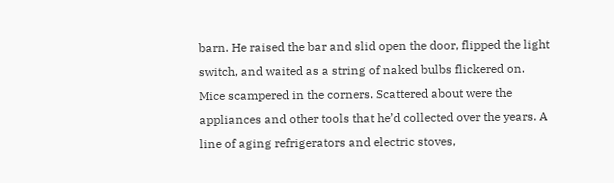barn. He raised the bar and slid open the door, flipped the light switch, and waited as a string of naked bulbs flickered on. Mice scampered in the corners. Scattered about were the appliances and other tools that he’d collected over the years. A line of aging refrigerators and electric stoves,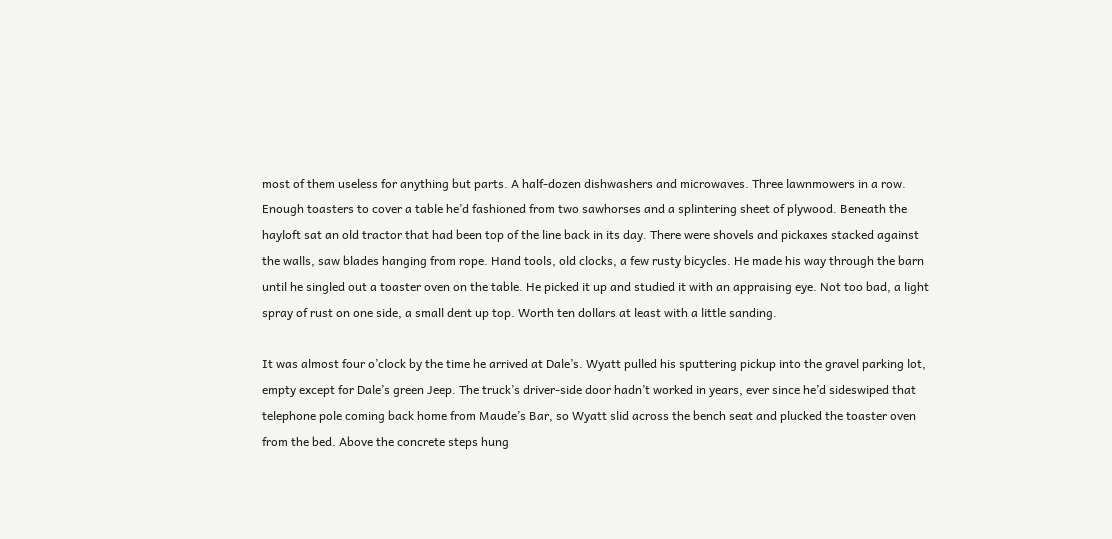most of them useless for anything but parts. A half-dozen dishwashers and microwaves. Three lawnmowers in a row. Enough toasters to cover a table he’d fashioned from two sawhorses and a splintering sheet of plywood. Beneath the hayloft sat an old tractor that had been top of the line back in its day. There were shovels and pickaxes stacked against the walls, saw blades hanging from rope. Hand tools, old clocks, a few rusty bicycles. He made his way through the barn until he singled out a toaster oven on the table. He picked it up and studied it with an appraising eye. Not too bad, a light spray of rust on one side, a small dent up top. Worth ten dollars at least with a little sanding.

It was almost four o’clock by the time he arrived at Dale’s. Wyatt pulled his sputtering pickup into the gravel parking lot, empty except for Dale’s green Jeep. The truck’s driver-side door hadn’t worked in years, ever since he’d sideswiped that telephone pole coming back home from Maude’s Bar, so Wyatt slid across the bench seat and plucked the toaster oven from the bed. Above the concrete steps hung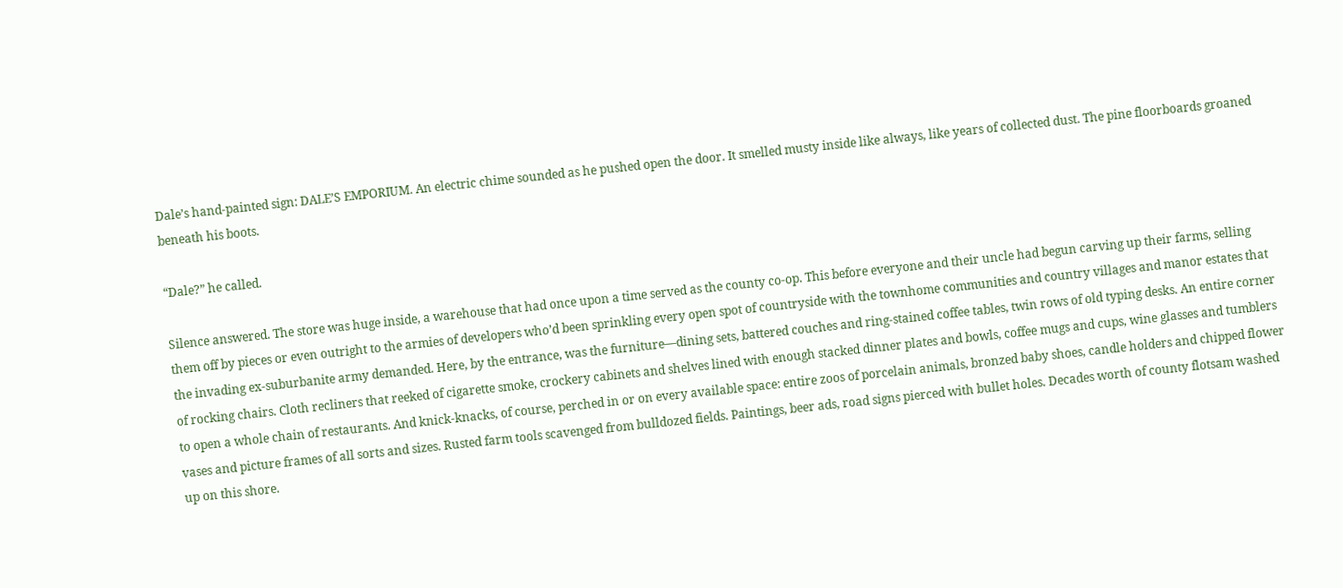Dale’s hand-painted sign: DALE’S EMPORIUM. An electric chime sounded as he pushed open the door. It smelled musty inside like always, like years of collected dust. The pine floorboards groaned beneath his boots.

“Dale?” he called.

Silence answered. The store was huge inside, a warehouse that had once upon a time served as the county co-op. This before everyone and their uncle had begun carving up their farms, selling them off by pieces or even outright to the armies of developers who’d been sprinkling every open spot of countryside with the townhome communities and country villages and manor estates that the invading ex-suburbanite army demanded. Here, by the entrance, was the furniture—dining sets, battered couches and ring-stained coffee tables, twin rows of old typing desks. An entire corner of rocking chairs. Cloth recliners that reeked of cigarette smoke, crockery cabinets and shelves lined with enough stacked dinner plates and bowls, coffee mugs and cups, wine glasses and tumblers to open a whole chain of restaurants. And knick-knacks, of course, perched in or on every available space: entire zoos of porcelain animals, bronzed baby shoes, candle holders and chipped flower vases and picture frames of all sorts and sizes. Rusted farm tools scavenged from bulldozed fields. Paintings, beer ads, road signs pierced with bullet holes. Decades worth of county flotsam washed up on this shore.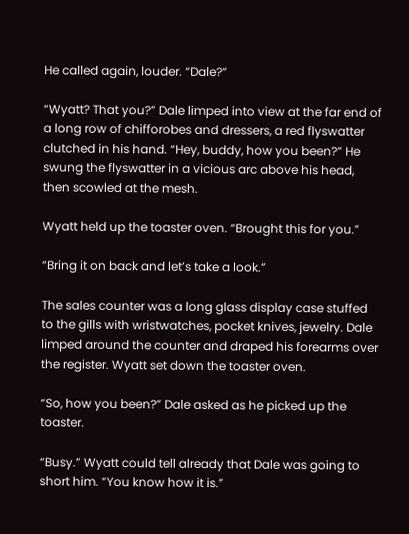He called again, louder. “Dale?”

“Wyatt? That you?” Dale limped into view at the far end of a long row of chifforobes and dressers, a red flyswatter clutched in his hand. “Hey, buddy, how you been?” He swung the flyswatter in a vicious arc above his head, then scowled at the mesh.

Wyatt held up the toaster oven. “Brought this for you.”

“Bring it on back and let’s take a look.”

The sales counter was a long glass display case stuffed to the gills with wristwatches, pocket knives, jewelry. Dale limped around the counter and draped his forearms over the register. Wyatt set down the toaster oven.

“So, how you been?” Dale asked as he picked up the toaster.

“Busy.” Wyatt could tell already that Dale was going to short him. “You know how it is.”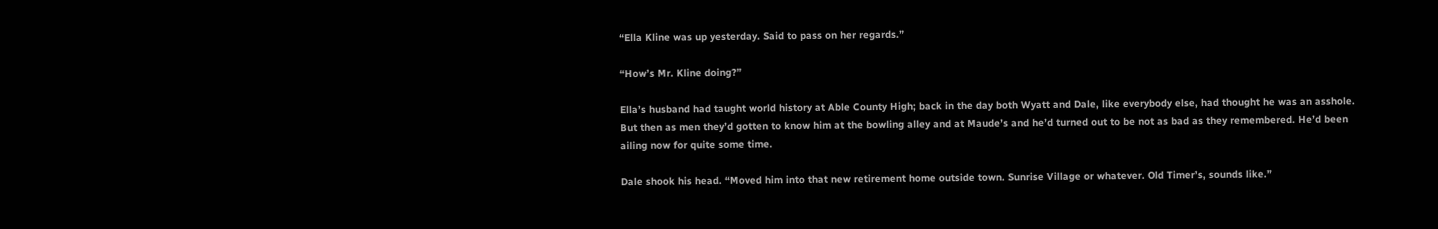“Ella Kline was up yesterday. Said to pass on her regards.”

“How’s Mr. Kline doing?”

Ella’s husband had taught world history at Able County High; back in the day both Wyatt and Dale, like everybody else, had thought he was an asshole. But then as men they’d gotten to know him at the bowling alley and at Maude’s and he’d turned out to be not as bad as they remembered. He’d been ailing now for quite some time.

Dale shook his head. “Moved him into that new retirement home outside town. Sunrise Village or whatever. Old Timer’s, sounds like.”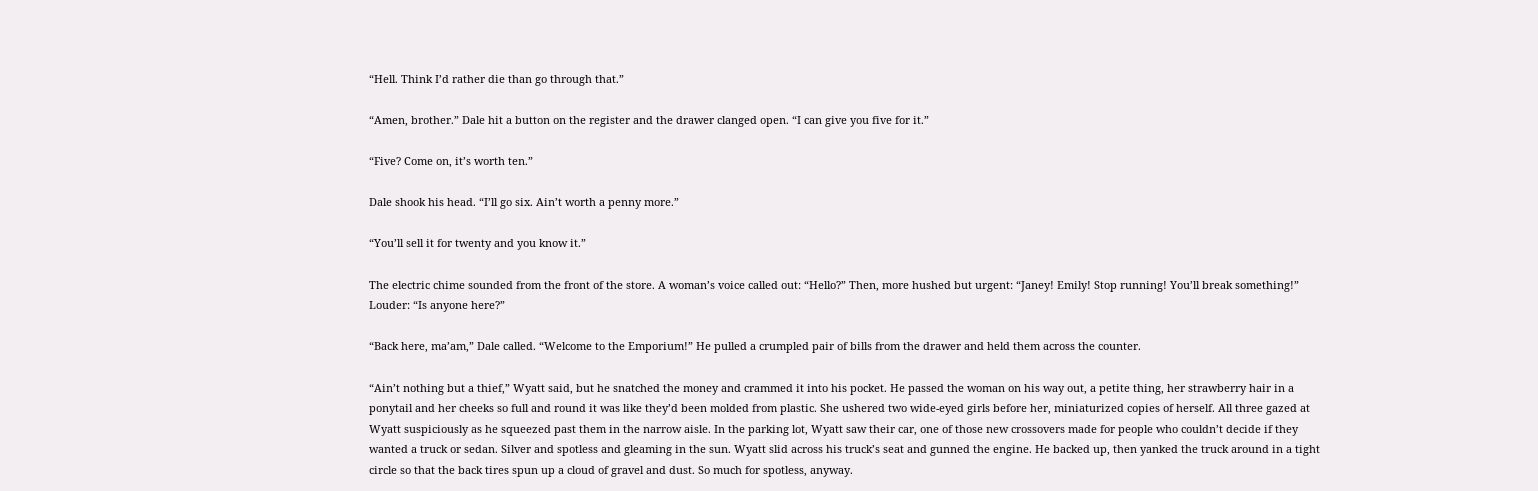“Hell. Think I’d rather die than go through that.”

“Amen, brother.” Dale hit a button on the register and the drawer clanged open. “I can give you five for it.”

“Five? Come on, it’s worth ten.”

Dale shook his head. “I’ll go six. Ain’t worth a penny more.”

“You’ll sell it for twenty and you know it.”

The electric chime sounded from the front of the store. A woman’s voice called out: “Hello?” Then, more hushed but urgent: “Janey! Emily! Stop running! You’ll break something!” Louder: “Is anyone here?”

“Back here, ma’am,” Dale called. “Welcome to the Emporium!” He pulled a crumpled pair of bills from the drawer and held them across the counter.

“Ain’t nothing but a thief,” Wyatt said, but he snatched the money and crammed it into his pocket. He passed the woman on his way out, a petite thing, her strawberry hair in a ponytail and her cheeks so full and round it was like they’d been molded from plastic. She ushered two wide-eyed girls before her, miniaturized copies of herself. All three gazed at Wyatt suspiciously as he squeezed past them in the narrow aisle. In the parking lot, Wyatt saw their car, one of those new crossovers made for people who couldn’t decide if they wanted a truck or sedan. Silver and spotless and gleaming in the sun. Wyatt slid across his truck’s seat and gunned the engine. He backed up, then yanked the truck around in a tight circle so that the back tires spun up a cloud of gravel and dust. So much for spotless, anyway.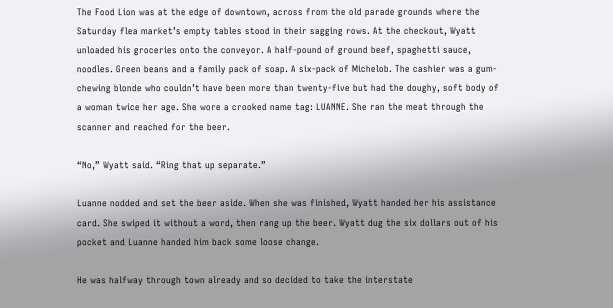The Food Lion was at the edge of downtown, across from the old parade grounds where the Saturday flea market’s empty tables stood in their sagging rows. At the checkout, Wyatt unloaded his groceries onto the conveyor. A half-pound of ground beef, spaghetti sauce, noodles. Green beans and a family pack of soap. A six-pack of Michelob. The cashier was a gum-chewing blonde who couldn’t have been more than twenty-five but had the doughy, soft body of a woman twice her age. She wore a crooked name tag: LUANNE. She ran the meat through the scanner and reached for the beer.

“No,” Wyatt said. “Ring that up separate.”

Luanne nodded and set the beer aside. When she was finished, Wyatt handed her his assistance card. She swiped it without a word, then rang up the beer. Wyatt dug the six dollars out of his pocket and Luanne handed him back some loose change.

He was halfway through town already and so decided to take the interstate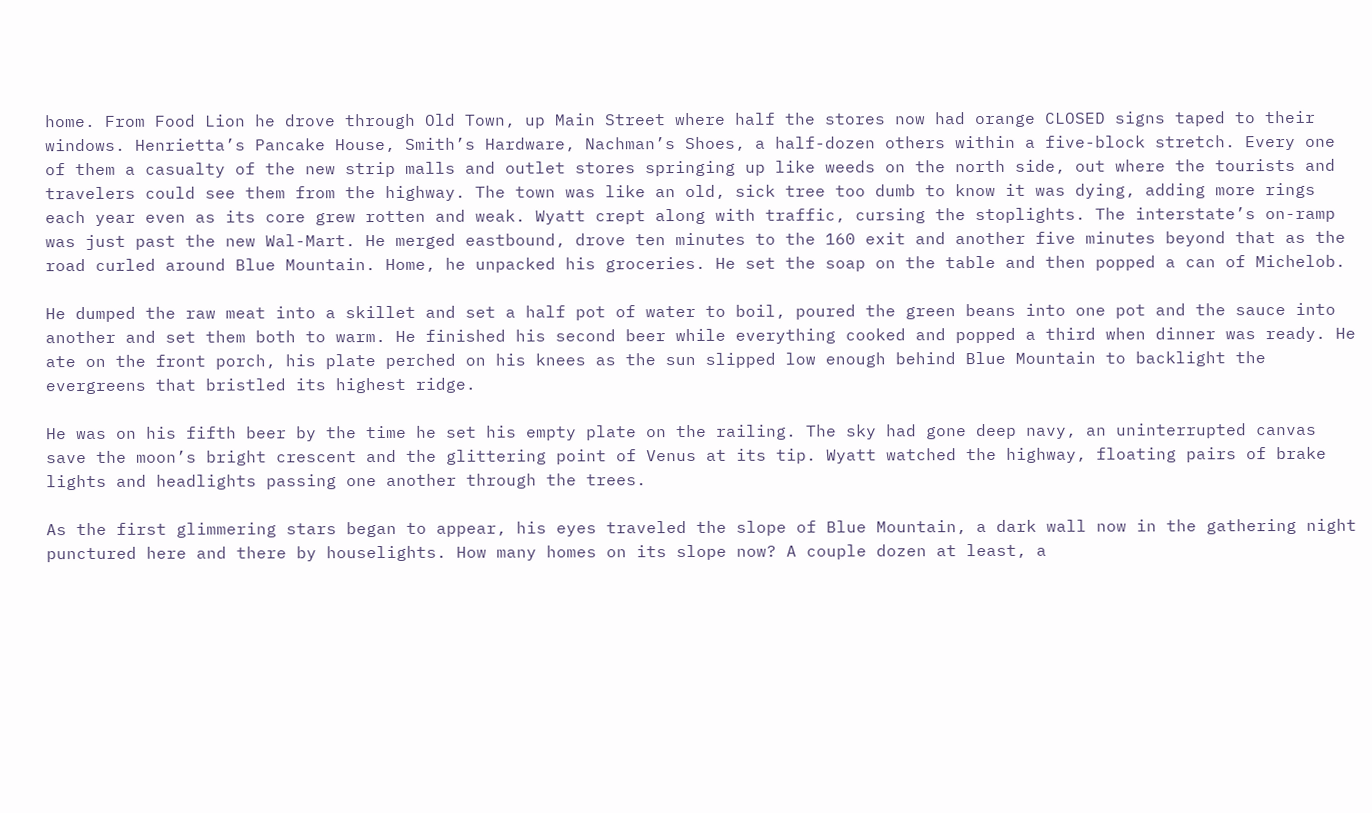home. From Food Lion he drove through Old Town, up Main Street where half the stores now had orange CLOSED signs taped to their windows. Henrietta’s Pancake House, Smith’s Hardware, Nachman’s Shoes, a half-dozen others within a five-block stretch. Every one of them a casualty of the new strip malls and outlet stores springing up like weeds on the north side, out where the tourists and travelers could see them from the highway. The town was like an old, sick tree too dumb to know it was dying, adding more rings each year even as its core grew rotten and weak. Wyatt crept along with traffic, cursing the stoplights. The interstate’s on-ramp was just past the new Wal-Mart. He merged eastbound, drove ten minutes to the 160 exit and another five minutes beyond that as the road curled around Blue Mountain. Home, he unpacked his groceries. He set the soap on the table and then popped a can of Michelob.

He dumped the raw meat into a skillet and set a half pot of water to boil, poured the green beans into one pot and the sauce into another and set them both to warm. He finished his second beer while everything cooked and popped a third when dinner was ready. He ate on the front porch, his plate perched on his knees as the sun slipped low enough behind Blue Mountain to backlight the evergreens that bristled its highest ridge.

He was on his fifth beer by the time he set his empty plate on the railing. The sky had gone deep navy, an uninterrupted canvas save the moon’s bright crescent and the glittering point of Venus at its tip. Wyatt watched the highway, floating pairs of brake lights and headlights passing one another through the trees.

As the first glimmering stars began to appear, his eyes traveled the slope of Blue Mountain, a dark wall now in the gathering night punctured here and there by houselights. How many homes on its slope now? A couple dozen at least, a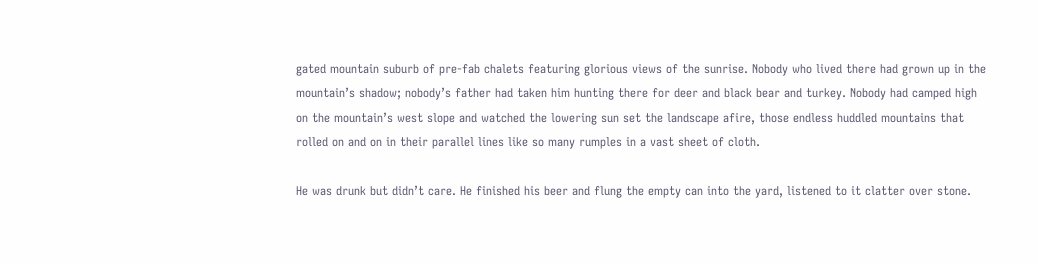gated mountain suburb of pre-fab chalets featuring glorious views of the sunrise. Nobody who lived there had grown up in the mountain’s shadow; nobody’s father had taken him hunting there for deer and black bear and turkey. Nobody had camped high on the mountain’s west slope and watched the lowering sun set the landscape afire, those endless huddled mountains that rolled on and on in their parallel lines like so many rumples in a vast sheet of cloth.

He was drunk but didn’t care. He finished his beer and flung the empty can into the yard, listened to it clatter over stone.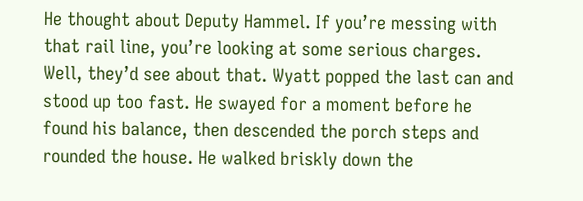He thought about Deputy Hammel. If you’re messing with that rail line, you’re looking at some serious charges. Well, they’d see about that. Wyatt popped the last can and stood up too fast. He swayed for a moment before he found his balance, then descended the porch steps and rounded the house. He walked briskly down the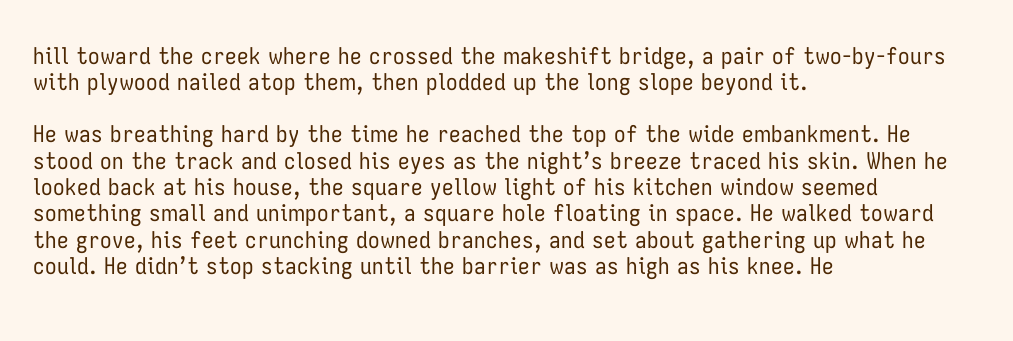hill toward the creek where he crossed the makeshift bridge, a pair of two-by-fours with plywood nailed atop them, then plodded up the long slope beyond it.

He was breathing hard by the time he reached the top of the wide embankment. He stood on the track and closed his eyes as the night’s breeze traced his skin. When he looked back at his house, the square yellow light of his kitchen window seemed something small and unimportant, a square hole floating in space. He walked toward the grove, his feet crunching downed branches, and set about gathering up what he could. He didn’t stop stacking until the barrier was as high as his knee. He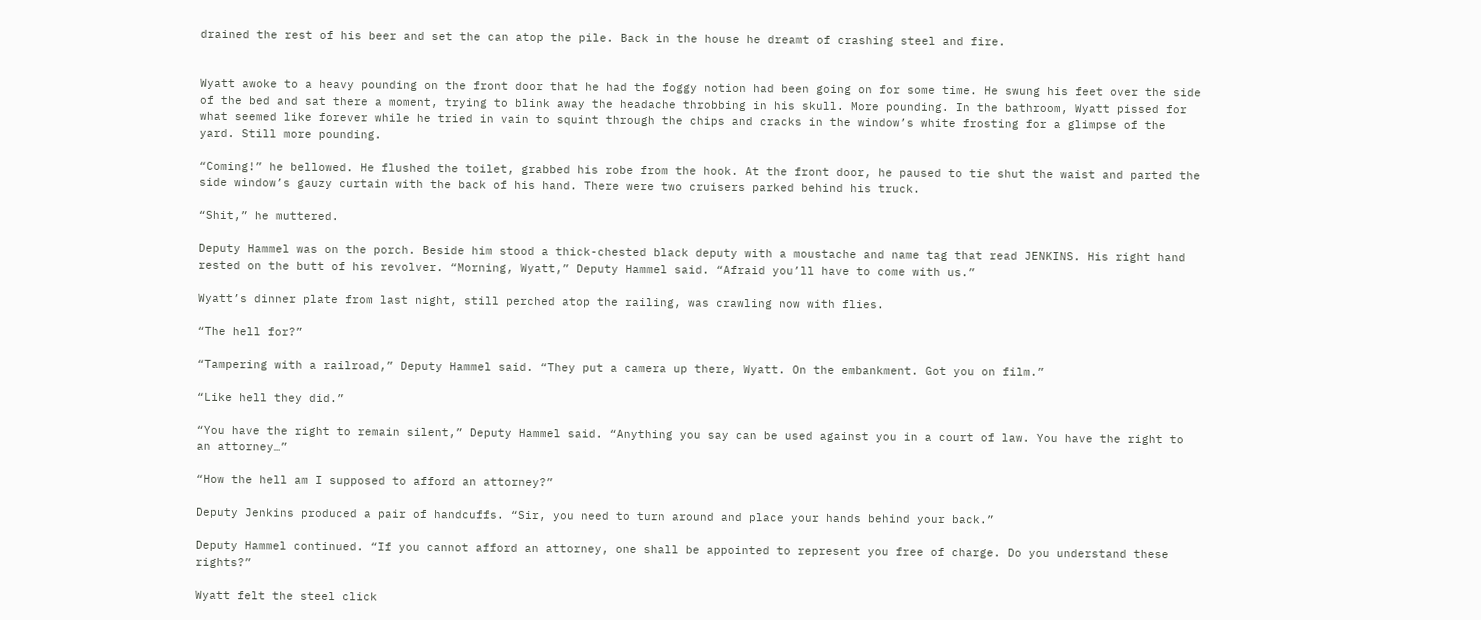drained the rest of his beer and set the can atop the pile. Back in the house he dreamt of crashing steel and fire.


Wyatt awoke to a heavy pounding on the front door that he had the foggy notion had been going on for some time. He swung his feet over the side of the bed and sat there a moment, trying to blink away the headache throbbing in his skull. More pounding. In the bathroom, Wyatt pissed for what seemed like forever while he tried in vain to squint through the chips and cracks in the window’s white frosting for a glimpse of the yard. Still more pounding.

“Coming!” he bellowed. He flushed the toilet, grabbed his robe from the hook. At the front door, he paused to tie shut the waist and parted the side window’s gauzy curtain with the back of his hand. There were two cruisers parked behind his truck.

“Shit,” he muttered.

Deputy Hammel was on the porch. Beside him stood a thick-chested black deputy with a moustache and name tag that read JENKINS. His right hand rested on the butt of his revolver. “Morning, Wyatt,” Deputy Hammel said. “Afraid you’ll have to come with us.”

Wyatt’s dinner plate from last night, still perched atop the railing, was crawling now with flies.

“The hell for?”

“Tampering with a railroad,” Deputy Hammel said. “They put a camera up there, Wyatt. On the embankment. Got you on film.”

“Like hell they did.”

“You have the right to remain silent,” Deputy Hammel said. “Anything you say can be used against you in a court of law. You have the right to an attorney…”

“How the hell am I supposed to afford an attorney?”

Deputy Jenkins produced a pair of handcuffs. “Sir, you need to turn around and place your hands behind your back.”

Deputy Hammel continued. “If you cannot afford an attorney, one shall be appointed to represent you free of charge. Do you understand these rights?”

Wyatt felt the steel click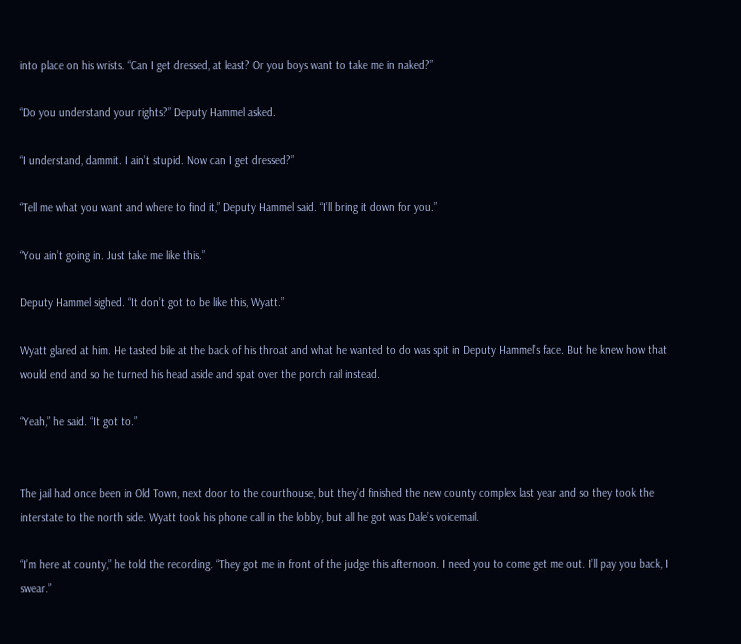into place on his wrists. “Can I get dressed, at least? Or you boys want to take me in naked?”

“Do you understand your rights?” Deputy Hammel asked.

“I understand, dammit. I ain’t stupid. Now can I get dressed?”

“Tell me what you want and where to find it,” Deputy Hammel said. “I’ll bring it down for you.”

“You ain’t going in. Just take me like this.”

Deputy Hammel sighed. “It don’t got to be like this, Wyatt.”

Wyatt glared at him. He tasted bile at the back of his throat and what he wanted to do was spit in Deputy Hammel’s face. But he knew how that would end and so he turned his head aside and spat over the porch rail instead.

“Yeah,” he said. “It got to.”


The jail had once been in Old Town, next door to the courthouse, but they’d finished the new county complex last year and so they took the interstate to the north side. Wyatt took his phone call in the lobby, but all he got was Dale’s voicemail.

“I’m here at county,” he told the recording. “They got me in front of the judge this afternoon. I need you to come get me out. I’ll pay you back, I swear.”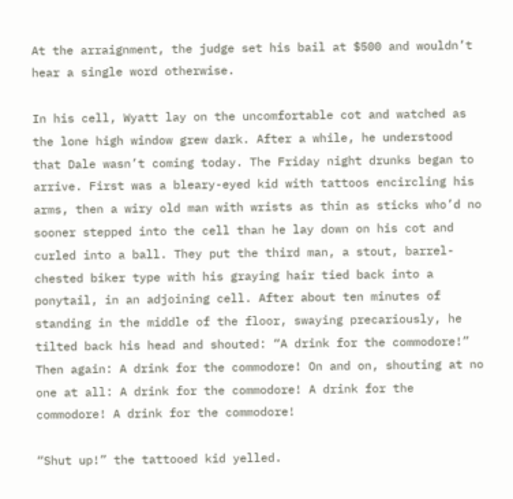At the arraignment, the judge set his bail at $500 and wouldn’t hear a single word otherwise.

In his cell, Wyatt lay on the uncomfortable cot and watched as the lone high window grew dark. After a while, he understood that Dale wasn’t coming today. The Friday night drunks began to arrive. First was a bleary-eyed kid with tattoos encircling his arms, then a wiry old man with wrists as thin as sticks who’d no sooner stepped into the cell than he lay down on his cot and curled into a ball. They put the third man, a stout, barrel-chested biker type with his graying hair tied back into a ponytail, in an adjoining cell. After about ten minutes of standing in the middle of the floor, swaying precariously, he tilted back his head and shouted: “A drink for the commodore!” Then again: A drink for the commodore! On and on, shouting at no one at all: A drink for the commodore! A drink for the commodore! A drink for the commodore!

“Shut up!” the tattooed kid yelled.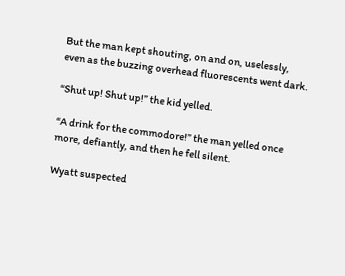But the man kept shouting, on and on, uselessly, even as the buzzing overhead fluorescents went dark.

“Shut up! Shut up!” the kid yelled.

“A drink for the commodore!” the man yelled once more, defiantly, and then he fell silent.

Wyatt suspected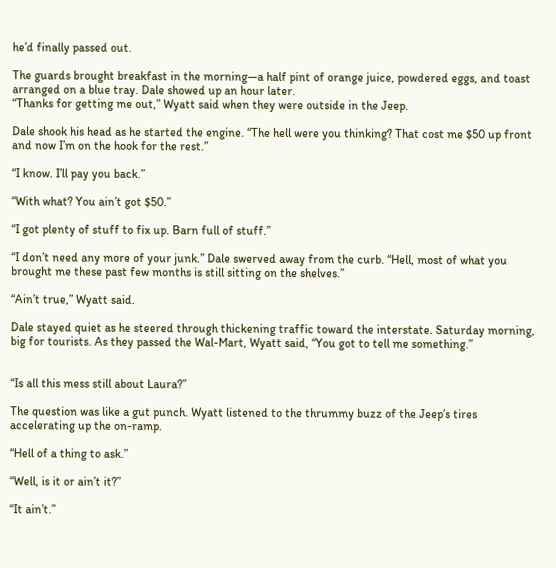he’d finally passed out.

The guards brought breakfast in the morning—a half pint of orange juice, powdered eggs, and toast arranged on a blue tray. Dale showed up an hour later.
“Thanks for getting me out,” Wyatt said when they were outside in the Jeep.

Dale shook his head as he started the engine. “The hell were you thinking? That cost me $50 up front and now I’m on the hook for the rest.”

“I know. I’ll pay you back.”

“With what? You ain’t got $50.”

“I got plenty of stuff to fix up. Barn full of stuff.”

“I don’t need any more of your junk.” Dale swerved away from the curb. “Hell, most of what you brought me these past few months is still sitting on the shelves.”

“Ain’t true,” Wyatt said.

Dale stayed quiet as he steered through thickening traffic toward the interstate. Saturday morning, big for tourists. As they passed the Wal-Mart, Wyatt said, “You got to tell me something.”


“Is all this mess still about Laura?”

The question was like a gut punch. Wyatt listened to the thrummy buzz of the Jeep’s tires accelerating up the on-ramp.

“Hell of a thing to ask.”

“Well, is it or ain’t it?”

“It ain’t.”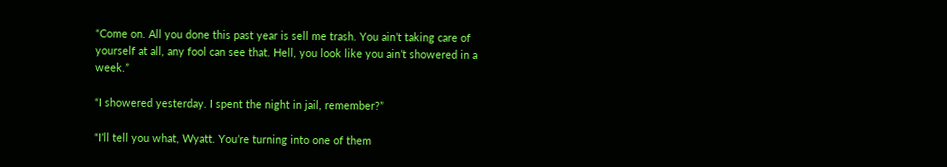“Come on. All you done this past year is sell me trash. You ain’t taking care of yourself at all, any fool can see that. Hell, you look like you ain’t showered in a week.”

“I showered yesterday. I spent the night in jail, remember?”

“I’ll tell you what, Wyatt. You’re turning into one of them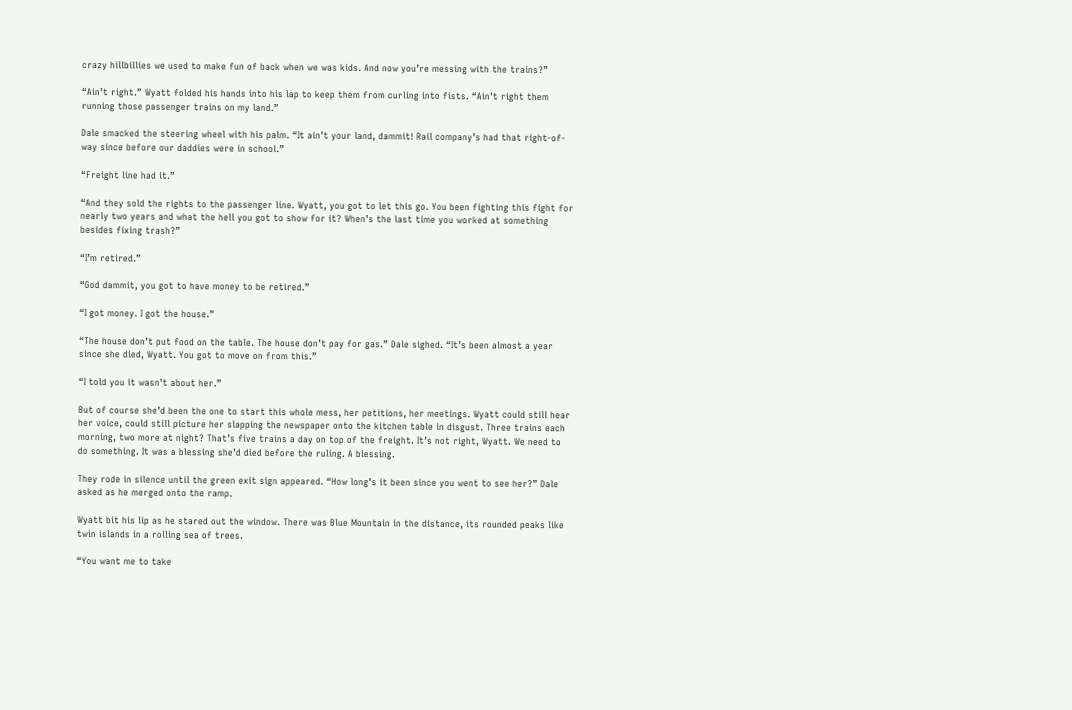crazy hillbillies we used to make fun of back when we was kids. And now you’re messing with the trains?”

“Ain’t right.” Wyatt folded his hands into his lap to keep them from curling into fists. “Ain’t right them running those passenger trains on my land.”

Dale smacked the steering wheel with his palm. “It ain’t your land, dammit! Rail company’s had that right-of-way since before our daddies were in school.”

“Freight line had it.”

“And they sold the rights to the passenger line. Wyatt, you got to let this go. You been fighting this fight for nearly two years and what the hell you got to show for it? When’s the last time you worked at something besides fixing trash?”

“I’m retired.”

“God dammit, you got to have money to be retired.”

“I got money. I got the house.”

“The house don’t put food on the table. The house don’t pay for gas.” Dale sighed. “It’s been almost a year since she died, Wyatt. You got to move on from this.”

“I told you it wasn’t about her.”

But of course she’d been the one to start this whole mess, her petitions, her meetings. Wyatt could still hear her voice, could still picture her slapping the newspaper onto the kitchen table in disgust. Three trains each morning, two more at night? That’s five trains a day on top of the freight. It’s not right, Wyatt. We need to do something. It was a blessing she’d died before the ruling. A blessing.

They rode in silence until the green exit sign appeared. “How long’s it been since you went to see her?” Dale asked as he merged onto the ramp.

Wyatt bit his lip as he stared out the window. There was Blue Mountain in the distance, its rounded peaks like twin islands in a rolling sea of trees.

“You want me to take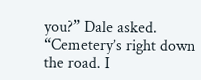you?” Dale asked. “Cemetery’s right down the road. I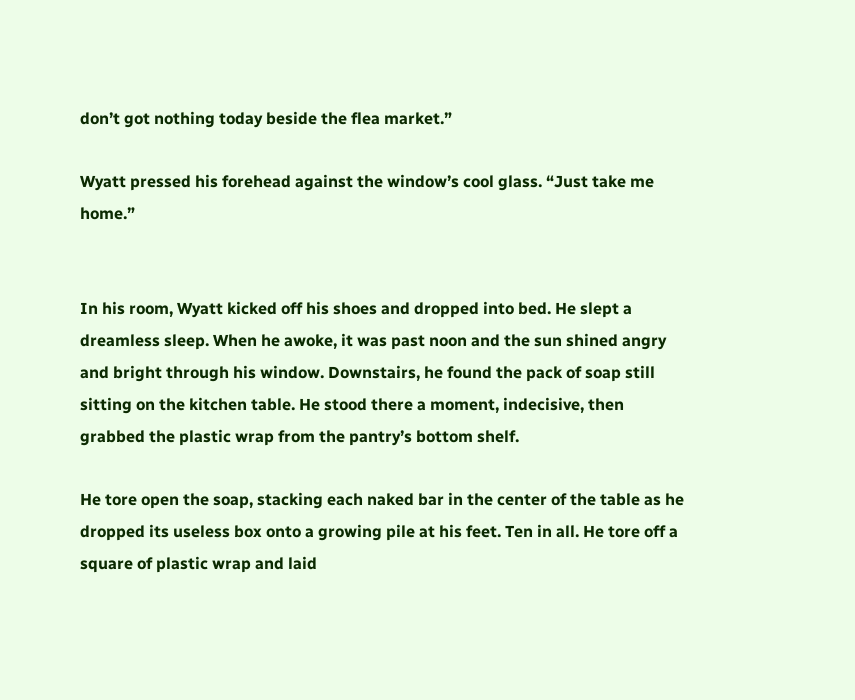don’t got nothing today beside the flea market.”

Wyatt pressed his forehead against the window’s cool glass. “Just take me home.”


In his room, Wyatt kicked off his shoes and dropped into bed. He slept a dreamless sleep. When he awoke, it was past noon and the sun shined angry and bright through his window. Downstairs, he found the pack of soap still sitting on the kitchen table. He stood there a moment, indecisive, then grabbed the plastic wrap from the pantry’s bottom shelf.

He tore open the soap, stacking each naked bar in the center of the table as he dropped its useless box onto a growing pile at his feet. Ten in all. He tore off a square of plastic wrap and laid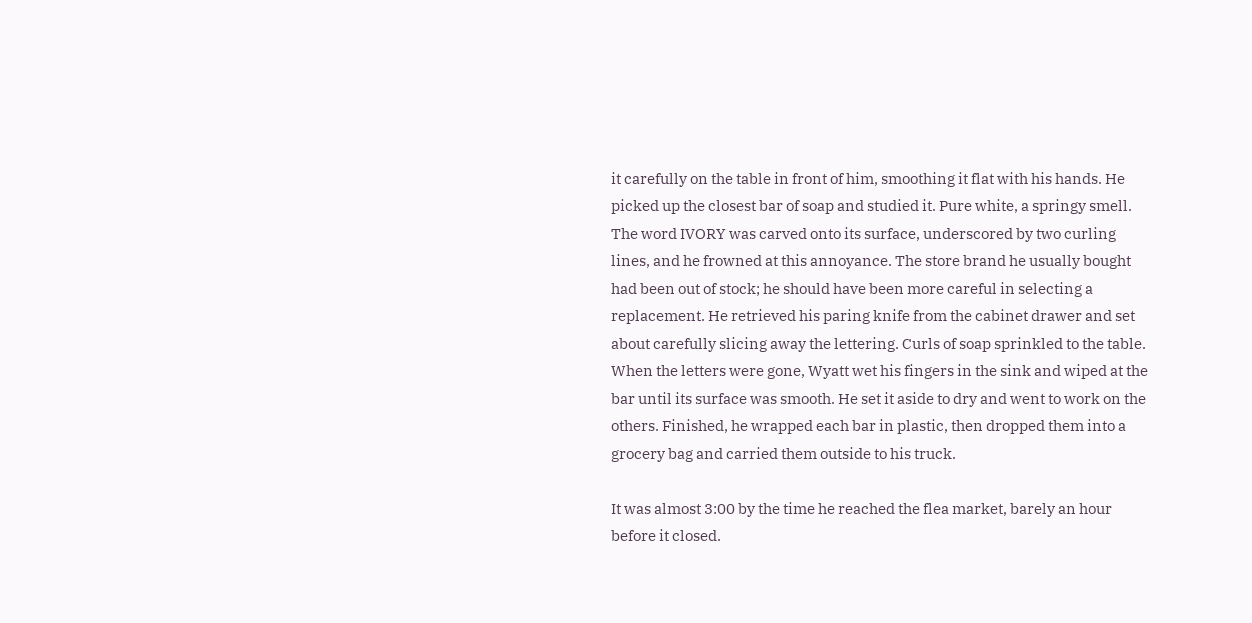it carefully on the table in front of him, smoothing it flat with his hands. He picked up the closest bar of soap and studied it. Pure white, a springy smell. The word IVORY was carved onto its surface, underscored by two curling lines, and he frowned at this annoyance. The store brand he usually bought had been out of stock; he should have been more careful in selecting a replacement. He retrieved his paring knife from the cabinet drawer and set about carefully slicing away the lettering. Curls of soap sprinkled to the table. When the letters were gone, Wyatt wet his fingers in the sink and wiped at the bar until its surface was smooth. He set it aside to dry and went to work on the others. Finished, he wrapped each bar in plastic, then dropped them into a grocery bag and carried them outside to his truck.

It was almost 3:00 by the time he reached the flea market, barely an hour before it closed.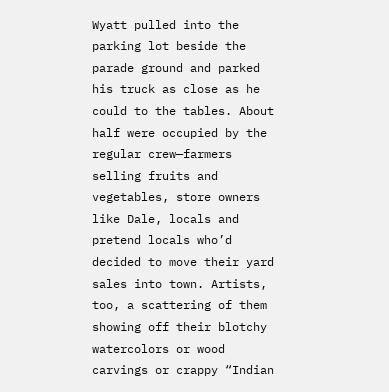Wyatt pulled into the parking lot beside the parade ground and parked his truck as close as he could to the tables. About half were occupied by the regular crew—farmers selling fruits and vegetables, store owners like Dale, locals and pretend locals who’d decided to move their yard sales into town. Artists, too, a scattering of them showing off their blotchy watercolors or wood carvings or crappy “Indian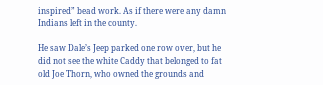inspired” bead work. As if there were any damn Indians left in the county.

He saw Dale’s Jeep parked one row over, but he did not see the white Caddy that belonged to fat old Joe Thorn, who owned the grounds and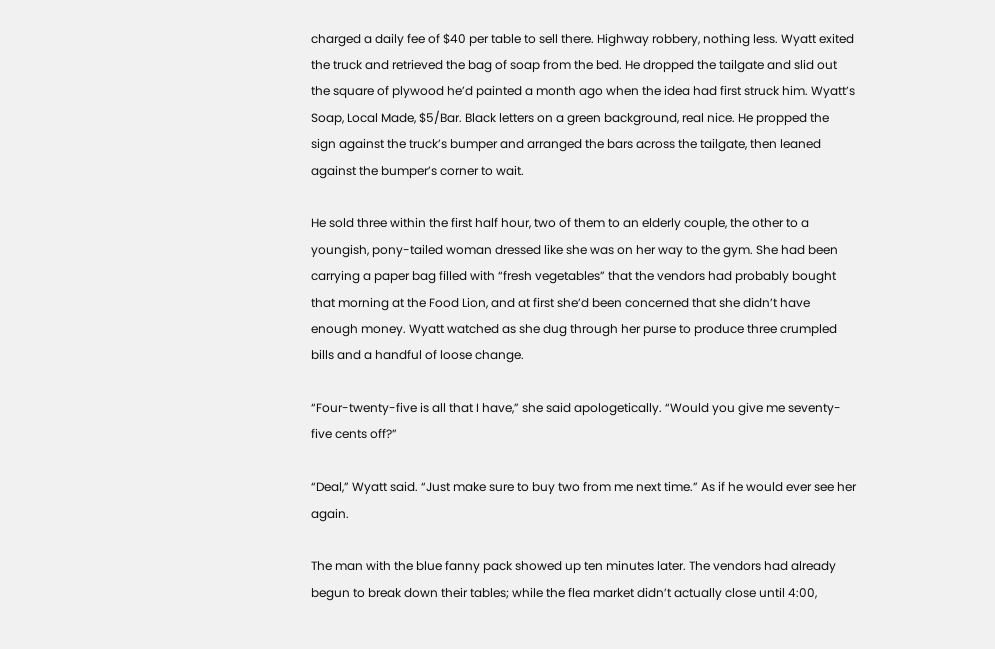charged a daily fee of $40 per table to sell there. Highway robbery, nothing less. Wyatt exited the truck and retrieved the bag of soap from the bed. He dropped the tailgate and slid out the square of plywood he’d painted a month ago when the idea had first struck him. Wyatt’s Soap, Local Made, $5/Bar. Black letters on a green background, real nice. He propped the sign against the truck’s bumper and arranged the bars across the tailgate, then leaned against the bumper’s corner to wait.

He sold three within the first half hour, two of them to an elderly couple, the other to a youngish, pony-tailed woman dressed like she was on her way to the gym. She had been carrying a paper bag filled with “fresh vegetables” that the vendors had probably bought that morning at the Food Lion, and at first she’d been concerned that she didn’t have enough money. Wyatt watched as she dug through her purse to produce three crumpled bills and a handful of loose change.

“Four-twenty-five is all that I have,” she said apologetically. “Would you give me seventy-five cents off?”

“Deal,” Wyatt said. “Just make sure to buy two from me next time.” As if he would ever see her again.

The man with the blue fanny pack showed up ten minutes later. The vendors had already begun to break down their tables; while the flea market didn’t actually close until 4:00,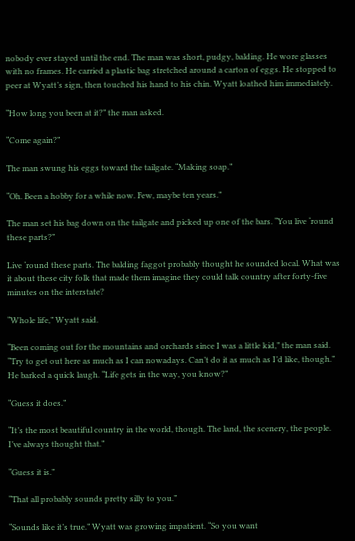nobody ever stayed until the end. The man was short, pudgy, balding. He wore glasses with no frames. He carried a plastic bag stretched around a carton of eggs. He stopped to peer at Wyatt’s sign, then touched his hand to his chin. Wyatt loathed him immediately.

“How long you been at it?” the man asked.

“Come again?”

The man swung his eggs toward the tailgate. “Making soap.”

“Oh. Been a hobby for a while now. Few, maybe ten years.”

The man set his bag down on the tailgate and picked up one of the bars. “You live ‘round these parts?”

Live ‘round these parts. The balding faggot probably thought he sounded local. What was it about these city folk that made them imagine they could talk country after forty-five minutes on the interstate?

“Whole life,” Wyatt said.

“Been coming out for the mountains and orchards since I was a little kid,” the man said. “Try to get out here as much as I can nowadays. Can’t do it as much as I’d like, though.” He barked a quick laugh. “Life gets in the way, you know?”

“Guess it does.”

“It’s the most beautiful country in the world, though. The land, the scenery, the people. I’ve always thought that.”

“Guess it is.”

“That all probably sounds pretty silly to you.”

“Sounds like it’s true.” Wyatt was growing impatient. “So you want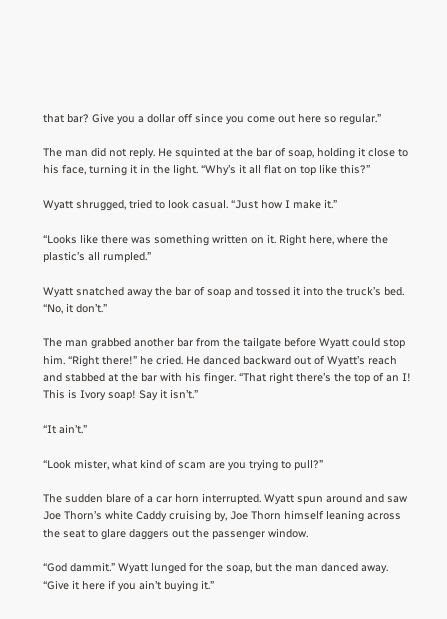that bar? Give you a dollar off since you come out here so regular.”

The man did not reply. He squinted at the bar of soap, holding it close to his face, turning it in the light. “Why’s it all flat on top like this?”

Wyatt shrugged, tried to look casual. “Just how I make it.”

“Looks like there was something written on it. Right here, where the plastic’s all rumpled.”

Wyatt snatched away the bar of soap and tossed it into the truck’s bed. “No, it don’t.”

The man grabbed another bar from the tailgate before Wyatt could stop him. “Right there!” he cried. He danced backward out of Wyatt’s reach and stabbed at the bar with his finger. “That right there’s the top of an I! This is Ivory soap! Say it isn’t.”

“It ain’t.”

“Look mister, what kind of scam are you trying to pull?”

The sudden blare of a car horn interrupted. Wyatt spun around and saw Joe Thorn’s white Caddy cruising by, Joe Thorn himself leaning across the seat to glare daggers out the passenger window.

“God dammit.” Wyatt lunged for the soap, but the man danced away. “Give it here if you ain’t buying it.”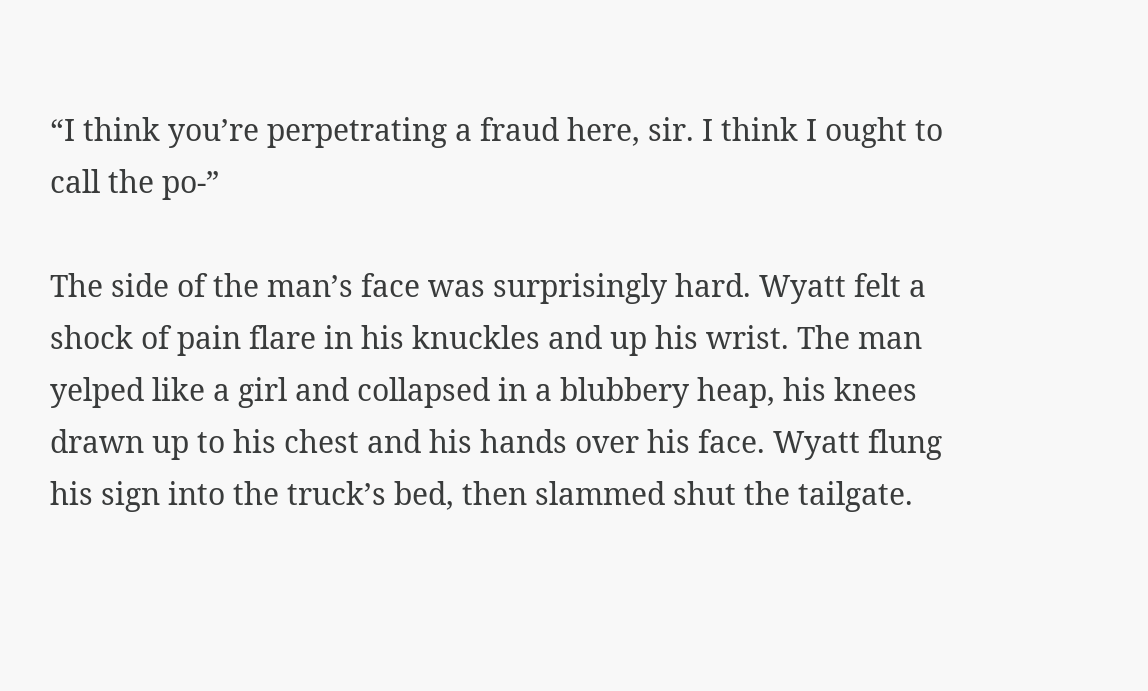“I think you’re perpetrating a fraud here, sir. I think I ought to call the po-”

The side of the man’s face was surprisingly hard. Wyatt felt a shock of pain flare in his knuckles and up his wrist. The man yelped like a girl and collapsed in a blubbery heap, his knees drawn up to his chest and his hands over his face. Wyatt flung his sign into the truck’s bed, then slammed shut the tailgate.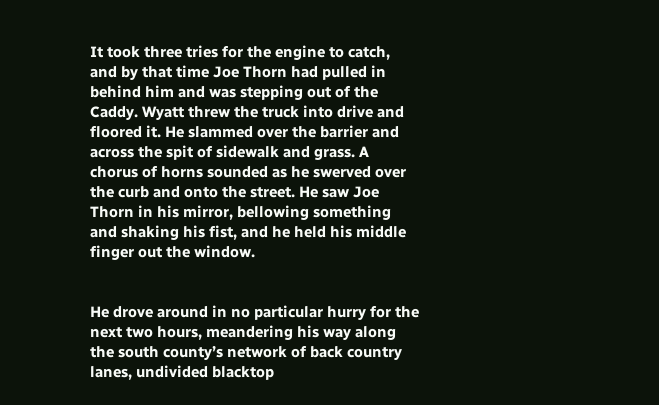It took three tries for the engine to catch, and by that time Joe Thorn had pulled in behind him and was stepping out of the Caddy. Wyatt threw the truck into drive and floored it. He slammed over the barrier and across the spit of sidewalk and grass. A chorus of horns sounded as he swerved over the curb and onto the street. He saw Joe Thorn in his mirror, bellowing something and shaking his fist, and he held his middle finger out the window.


He drove around in no particular hurry for the next two hours, meandering his way along the south county’s network of back country lanes, undivided blacktop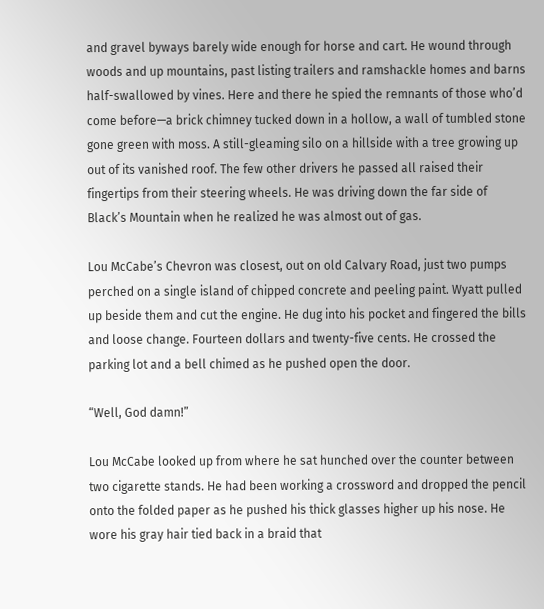and gravel byways barely wide enough for horse and cart. He wound through woods and up mountains, past listing trailers and ramshackle homes and barns half-swallowed by vines. Here and there he spied the remnants of those who’d come before—a brick chimney tucked down in a hollow, a wall of tumbled stone gone green with moss. A still-gleaming silo on a hillside with a tree growing up out of its vanished roof. The few other drivers he passed all raised their fingertips from their steering wheels. He was driving down the far side of Black’s Mountain when he realized he was almost out of gas.

Lou McCabe’s Chevron was closest, out on old Calvary Road, just two pumps perched on a single island of chipped concrete and peeling paint. Wyatt pulled up beside them and cut the engine. He dug into his pocket and fingered the bills and loose change. Fourteen dollars and twenty-five cents. He crossed the parking lot and a bell chimed as he pushed open the door.

“Well, God damn!”

Lou McCabe looked up from where he sat hunched over the counter between two cigarette stands. He had been working a crossword and dropped the pencil onto the folded paper as he pushed his thick glasses higher up his nose. He wore his gray hair tied back in a braid that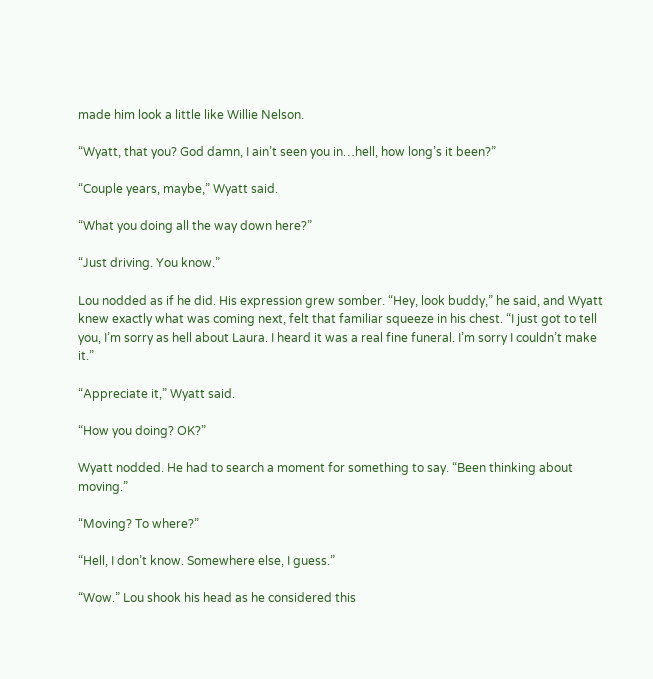made him look a little like Willie Nelson.

“Wyatt, that you? God damn, I ain’t seen you in…hell, how long’s it been?”

“Couple years, maybe,” Wyatt said.

“What you doing all the way down here?”

“Just driving. You know.”

Lou nodded as if he did. His expression grew somber. “Hey, look buddy,” he said, and Wyatt knew exactly what was coming next, felt that familiar squeeze in his chest. “I just got to tell you, I’m sorry as hell about Laura. I heard it was a real fine funeral. I’m sorry I couldn’t make it.”

“Appreciate it,” Wyatt said.

“How you doing? OK?”

Wyatt nodded. He had to search a moment for something to say. “Been thinking about moving.”

“Moving? To where?”

“Hell, I don’t know. Somewhere else, I guess.”

“Wow.” Lou shook his head as he considered this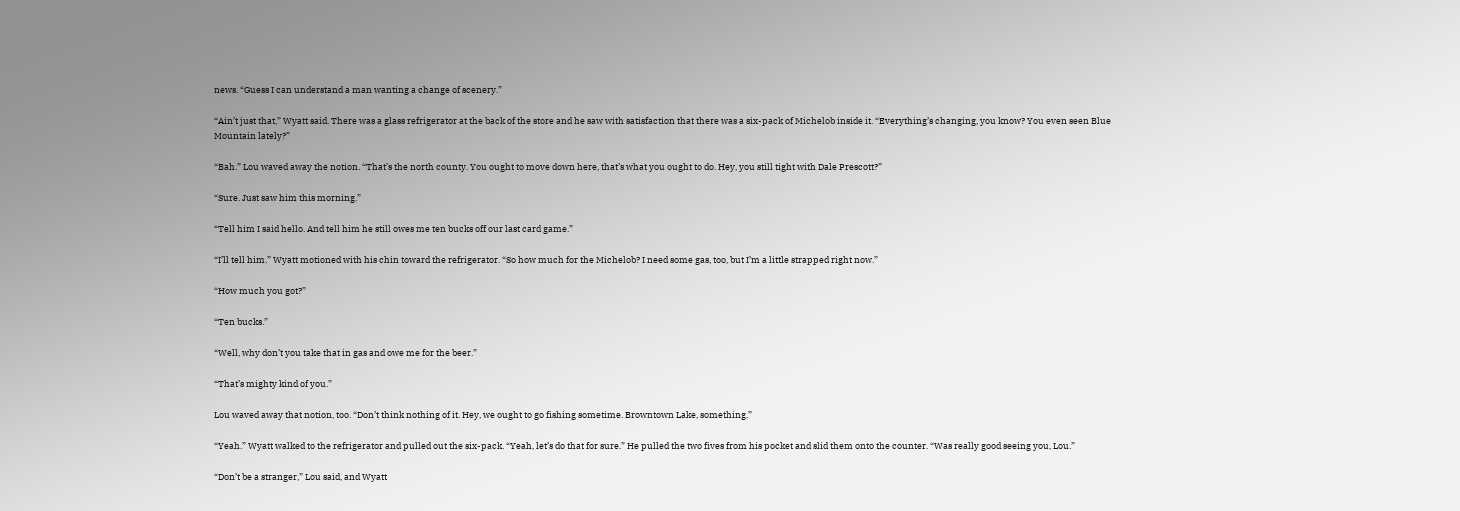news. “Guess I can understand a man wanting a change of scenery.”

“Ain’t just that,” Wyatt said. There was a glass refrigerator at the back of the store and he saw with satisfaction that there was a six-pack of Michelob inside it. “Everything’s changing, you know? You even seen Blue Mountain lately?”

“Bah.” Lou waved away the notion. “That’s the north county. You ought to move down here, that’s what you ought to do. Hey, you still tight with Dale Prescott?”

“Sure. Just saw him this morning.”

“Tell him I said hello. And tell him he still owes me ten bucks off our last card game.”

“I’ll tell him.” Wyatt motioned with his chin toward the refrigerator. “So how much for the Michelob? I need some gas, too, but I’m a little strapped right now.”

“How much you got?”

“Ten bucks.”

“Well, why don’t you take that in gas and owe me for the beer.”

“That’s mighty kind of you.”

Lou waved away that notion, too. “Don’t think nothing of it. Hey, we ought to go fishing sometime. Browntown Lake, something.”

“Yeah.” Wyatt walked to the refrigerator and pulled out the six-pack. “Yeah, let’s do that for sure.” He pulled the two fives from his pocket and slid them onto the counter. “Was really good seeing you, Lou.”

“Don’t be a stranger,” Lou said, and Wyatt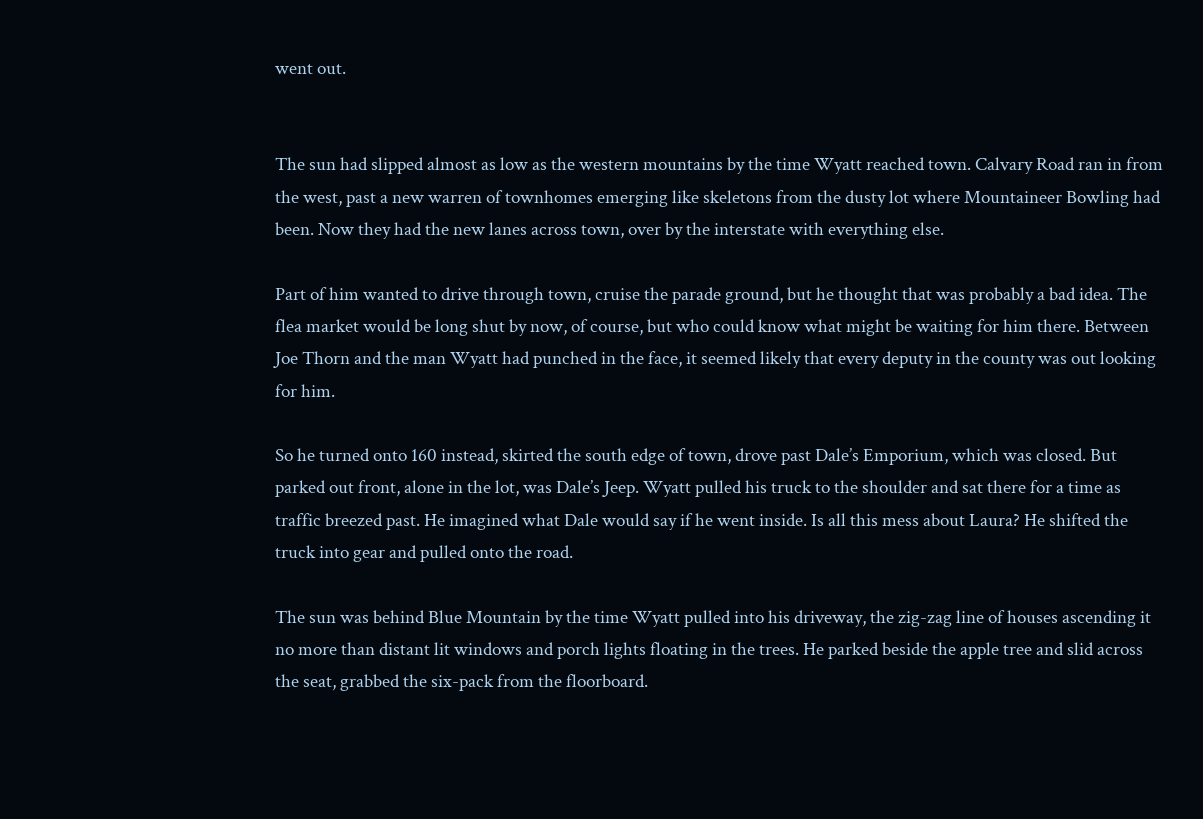went out.


The sun had slipped almost as low as the western mountains by the time Wyatt reached town. Calvary Road ran in from the west, past a new warren of townhomes emerging like skeletons from the dusty lot where Mountaineer Bowling had been. Now they had the new lanes across town, over by the interstate with everything else.

Part of him wanted to drive through town, cruise the parade ground, but he thought that was probably a bad idea. The flea market would be long shut by now, of course, but who could know what might be waiting for him there. Between Joe Thorn and the man Wyatt had punched in the face, it seemed likely that every deputy in the county was out looking for him.

So he turned onto 160 instead, skirted the south edge of town, drove past Dale’s Emporium, which was closed. But parked out front, alone in the lot, was Dale’s Jeep. Wyatt pulled his truck to the shoulder and sat there for a time as traffic breezed past. He imagined what Dale would say if he went inside. Is all this mess about Laura? He shifted the truck into gear and pulled onto the road.

The sun was behind Blue Mountain by the time Wyatt pulled into his driveway, the zig-zag line of houses ascending it no more than distant lit windows and porch lights floating in the trees. He parked beside the apple tree and slid across the seat, grabbed the six-pack from the floorboard.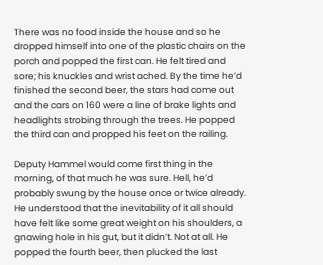There was no food inside the house and so he dropped himself into one of the plastic chairs on the porch and popped the first can. He felt tired and sore; his knuckles and wrist ached. By the time he’d finished the second beer, the stars had come out and the cars on 160 were a line of brake lights and headlights strobing through the trees. He popped the third can and propped his feet on the railing.

Deputy Hammel would come first thing in the morning, of that much he was sure. Hell, he’d probably swung by the house once or twice already. He understood that the inevitability of it all should have felt like some great weight on his shoulders, a gnawing hole in his gut, but it didn’t. Not at all. He popped the fourth beer, then plucked the last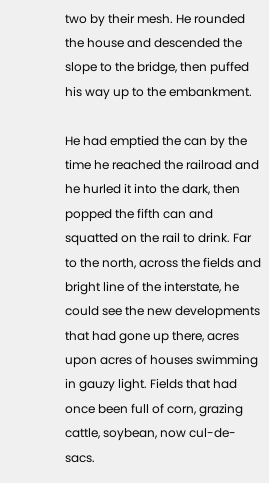two by their mesh. He rounded the house and descended the slope to the bridge, then puffed his way up to the embankment.

He had emptied the can by the time he reached the railroad and he hurled it into the dark, then popped the fifth can and squatted on the rail to drink. Far to the north, across the fields and bright line of the interstate, he could see the new developments that had gone up there, acres upon acres of houses swimming in gauzy light. Fields that had once been full of corn, grazing cattle, soybean, now cul-de-sacs.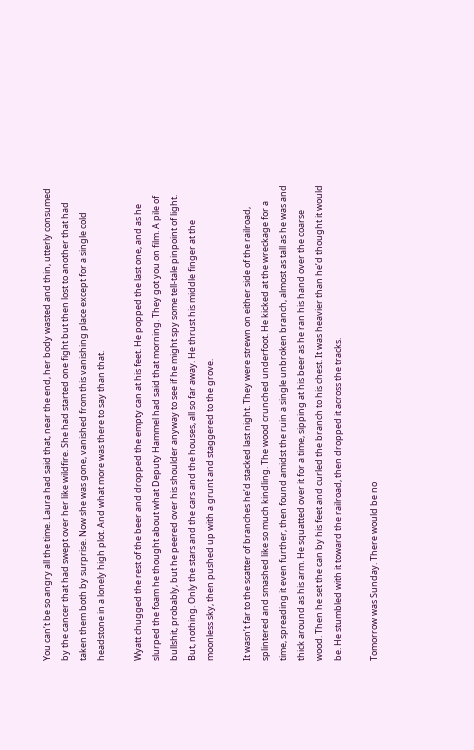You can’t be so angry all the time. Laura had said that, near the end, her body wasted and thin, utterly consumed by the cancer that had swept over her like wildfire. She had started one fight but then lost to another that had taken them both by surprise. Now she was gone, vanished from this vanishing place except for a single cold headstone in a lonely high plot. And what more was there to say than that.

Wyatt chugged the rest of the beer and dropped the empty can at his feet. He popped the last one, and as he slurped the foam he thought about what Deputy Hammel had said that morning. They got you on film. A pile of bullshit, probably, but he peered over his shoulder anyway to see if he might spy some tell-tale pinpoint of light. But, nothing. Only the stars and the cars and the houses, all so far away. He thrust his middle finger at the moonless sky, then pushed up with a grunt and staggered to the grove.

It wasn’t far to the scatter of branches he’d stacked last night. They were strewn on either side of the railroad, splintered and smashed like so much kindling. The wood crunched underfoot. He kicked at the wreckage for a time, spreading it even further, then found amidst the ruin a single unbroken branch, almost as tall as he was and thick around as his arm. He squatted over it for a time, sipping at his beer as he ran his hand over the coarse wood. Then he set the can by his feet and curled the branch to his chest. It was heavier than he’d thought it would be. He stumbled with it toward the railroad, then dropped it across the tracks.

Tomorrow was Sunday. There would be no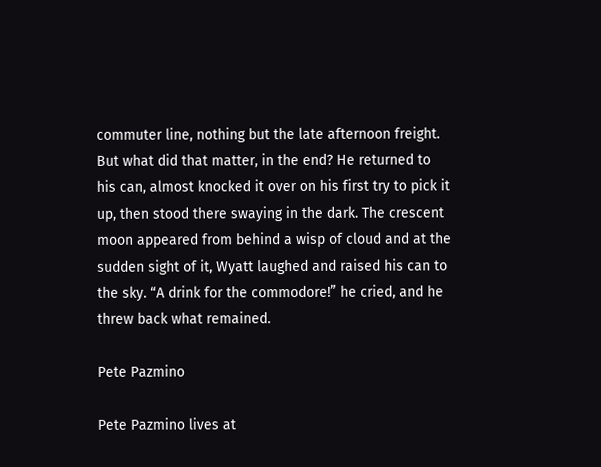commuter line, nothing but the late afternoon freight. But what did that matter, in the end? He returned to his can, almost knocked it over on his first try to pick it up, then stood there swaying in the dark. The crescent moon appeared from behind a wisp of cloud and at the sudden sight of it, Wyatt laughed and raised his can to the sky. “A drink for the commodore!” he cried, and he threw back what remained.

Pete Pazmino

Pete Pazmino lives at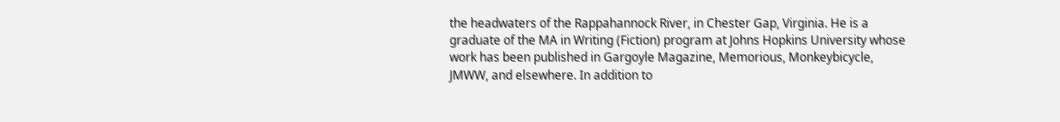the headwaters of the Rappahannock River, in Chester Gap, Virginia. He is a graduate of the MA in Writing (Fiction) program at Johns Hopkins University whose work has been published in Gargoyle Magazine, Memorious, Monkeybicycle, JMWW, and elsewhere. In addition to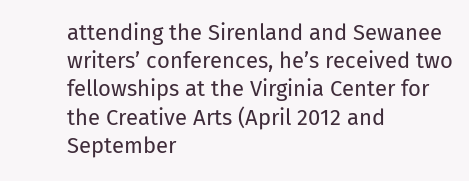attending the Sirenland and Sewanee writers’ conferences, he’s received two fellowships at the Virginia Center for the Creative Arts (April 2012 and September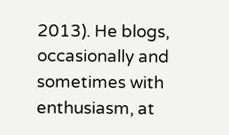2013). He blogs, occasionally and sometimes with enthusiasm, at